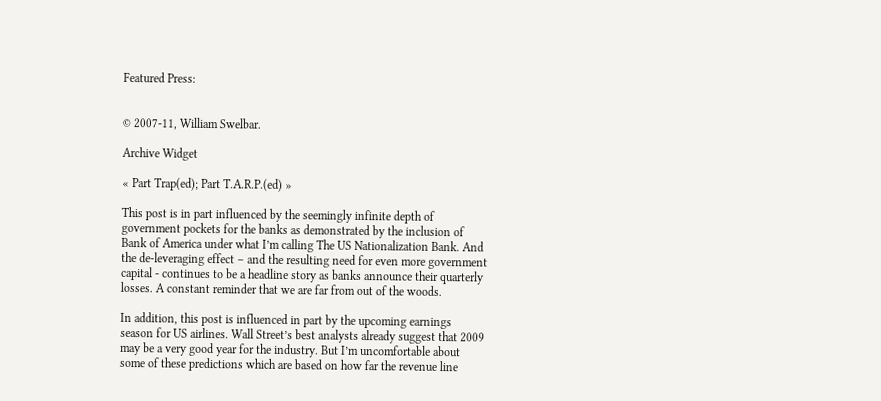Featured Press:


© 2007-11, William Swelbar.

Archive Widget

« Part Trap(ed); Part T.A.R.P.(ed) »

This post is in part influenced by the seemingly infinite depth of government pockets for the banks as demonstrated by the inclusion of Bank of America under what I’m calling The US Nationalization Bank. And the de-leveraging effect – and the resulting need for even more government capital - continues to be a headline story as banks announce their quarterly losses. A constant reminder that we are far from out of the woods.

In addition, this post is influenced in part by the upcoming earnings season for US airlines. Wall Street’s best analysts already suggest that 2009 may be a very good year for the industry. But I’m uncomfortable about some of these predictions which are based on how far the revenue line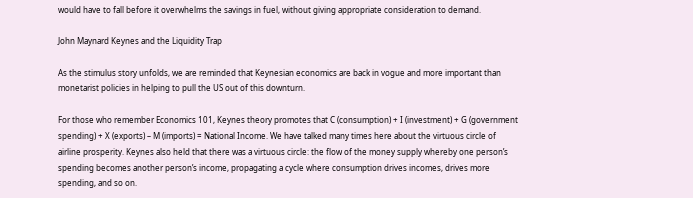would have to fall before it overwhelms the savings in fuel, without giving appropriate consideration to demand.

John Maynard Keynes and the Liquidity Trap

As the stimulus story unfolds, we are reminded that Keynesian economics are back in vogue and more important than monetarist policies in helping to pull the US out of this downturn.

For those who remember Economics 101, Keynes theory promotes that C (consumption) + I (investment) + G (government spending) + X (exports) – M (imports) = National Income. We have talked many times here about the virtuous circle of airline prosperity. Keynes also held that there was a virtuous circle: the flow of the money supply whereby one person’s spending becomes another person’s income, propagating a cycle where consumption drives incomes, drives more spending, and so on.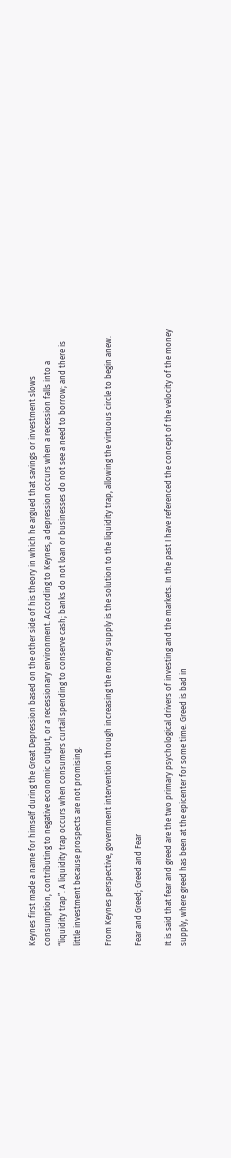Keynes first made a name for himself during the Great Depression based on the other side of his theory in which he argued that savings or investment slows consumption, contributing to negative economic output, or a recessionary environment. According to Keynes, a depression occurs when a recession falls into a “liquidity trap”. A liquidity trap occurs when consumers curtail spending to conserve cash; banks do not loan or businesses do not see a need to borrow; and there is little investment because prospects are not promising.

From Keynes perspective, government intervention through increasing the money supply is the solution to the liquidity trap, allowing the virtuous circle to begin anew.

Fear and Greed; Greed and Fear

It is said that fear and greed are the two primary psychological drivers of investing and the markets. In the past I have referenced the concept of the velocity of the money supply, where greed has been at the epicenter for some time. Greed is bad in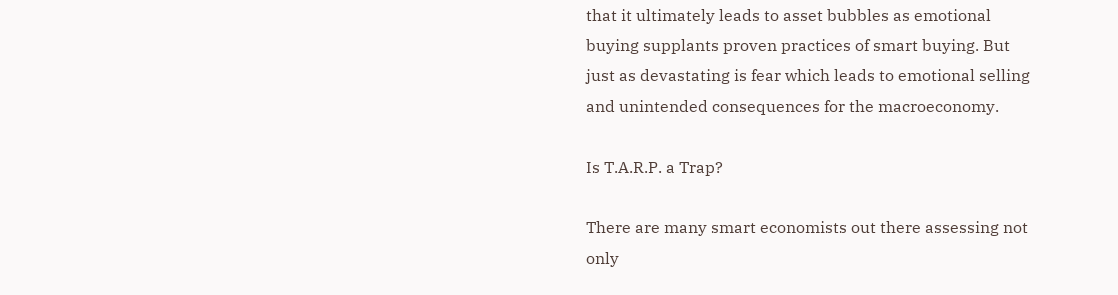that it ultimately leads to asset bubbles as emotional buying supplants proven practices of smart buying. But just as devastating is fear which leads to emotional selling and unintended consequences for the macroeconomy.

Is T.A.R.P. a Trap?

There are many smart economists out there assessing not only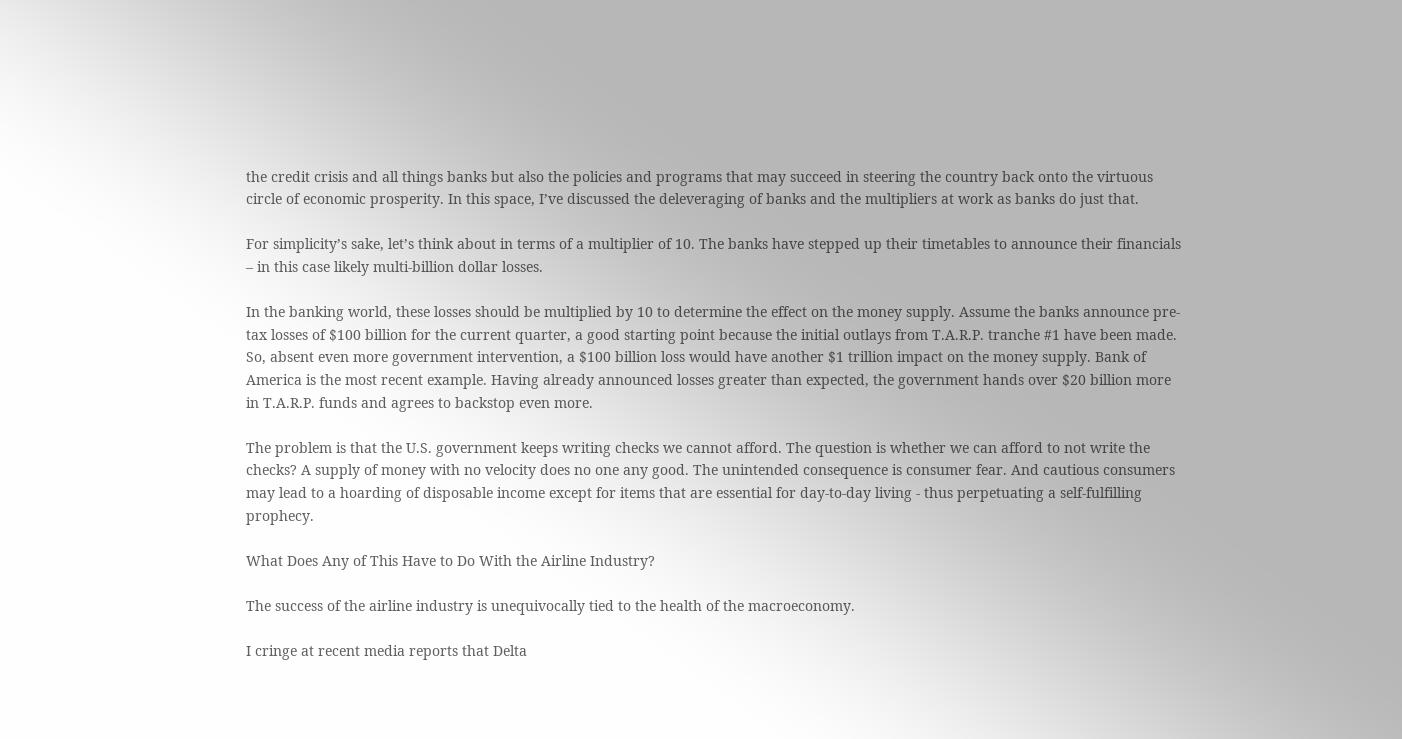the credit crisis and all things banks but also the policies and programs that may succeed in steering the country back onto the virtuous circle of economic prosperity. In this space, I’ve discussed the deleveraging of banks and the multipliers at work as banks do just that.

For simplicity’s sake, let’s think about in terms of a multiplier of 10. The banks have stepped up their timetables to announce their financials – in this case likely multi-billion dollar losses.

In the banking world, these losses should be multiplied by 10 to determine the effect on the money supply. Assume the banks announce pre-tax losses of $100 billion for the current quarter, a good starting point because the initial outlays from T.A.R.P. tranche #1 have been made. So, absent even more government intervention, a $100 billion loss would have another $1 trillion impact on the money supply. Bank of America is the most recent example. Having already announced losses greater than expected, the government hands over $20 billion more in T.A.R.P. funds and agrees to backstop even more.

The problem is that the U.S. government keeps writing checks we cannot afford. The question is whether we can afford to not write the checks? A supply of money with no velocity does no one any good. The unintended consequence is consumer fear. And cautious consumers may lead to a hoarding of disposable income except for items that are essential for day-to-day living - thus perpetuating a self-fulfilling prophecy.

What Does Any of This Have to Do With the Airline Industry?

The success of the airline industry is unequivocally tied to the health of the macroeconomy.

I cringe at recent media reports that Delta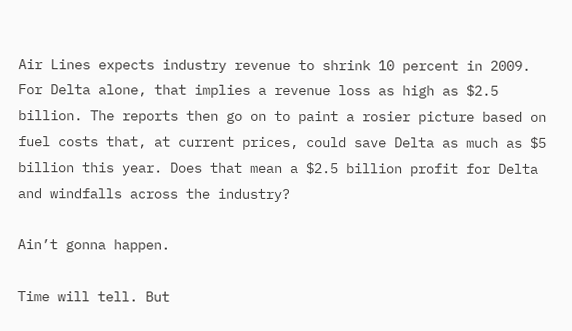Air Lines expects industry revenue to shrink 10 percent in 2009. For Delta alone, that implies a revenue loss as high as $2.5 billion. The reports then go on to paint a rosier picture based on fuel costs that, at current prices, could save Delta as much as $5 billion this year. Does that mean a $2.5 billion profit for Delta and windfalls across the industry?

Ain’t gonna happen.

Time will tell. But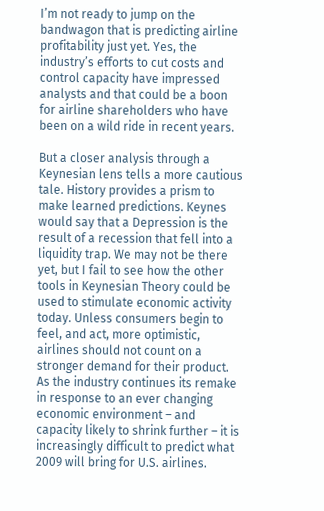I’m not ready to jump on the bandwagon that is predicting airline profitability just yet. Yes, the industry’s efforts to cut costs and control capacity have impressed analysts and that could be a boon for airline shareholders who have been on a wild ride in recent years.

But a closer analysis through a Keynesian lens tells a more cautious tale. History provides a prism to make learned predictions. Keynes would say that a Depression is the result of a recession that fell into a liquidity trap. We may not be there yet, but I fail to see how the other tools in Keynesian Theory could be used to stimulate economic activity today. Unless consumers begin to feel, and act, more optimistic, airlines should not count on a stronger demand for their product. As the industry continues its remake in response to an ever changing economic environment – and capacity likely to shrink further – it is increasingly difficult to predict what 2009 will bring for U.S. airlines.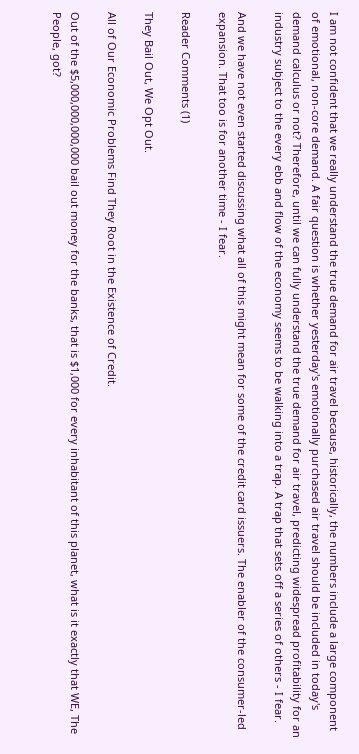I am not confident that we really understand the true demand for air travel because, historically, the numbers include a large component of emotional, non-core demand. A fair question is whether yesterday's emotionally purchased air travel should be included in today's demand calculus or not? Therefore, until we can fully understand the true demand for air travel, predicting widespread profitability for an industry subject to the every ebb and flow of the economy seems to be walking into a trap. A trap that sets off a series of others - I fear.

And we have not even started discussing what all of this might mean for some of the credit card issuers. The enabler of the consumer-led expansion. That too is for another time - I fear.

Reader Comments (1)

They Bail Out, We Opt Out.

All of Our Economic Problems Find They Root in the Existence of Credit.

Out of the $5,000,000,000,000 bail out money for the banks, that is $1,000 for every inhabitant of this planet, what is it exactly that WE, The People, got?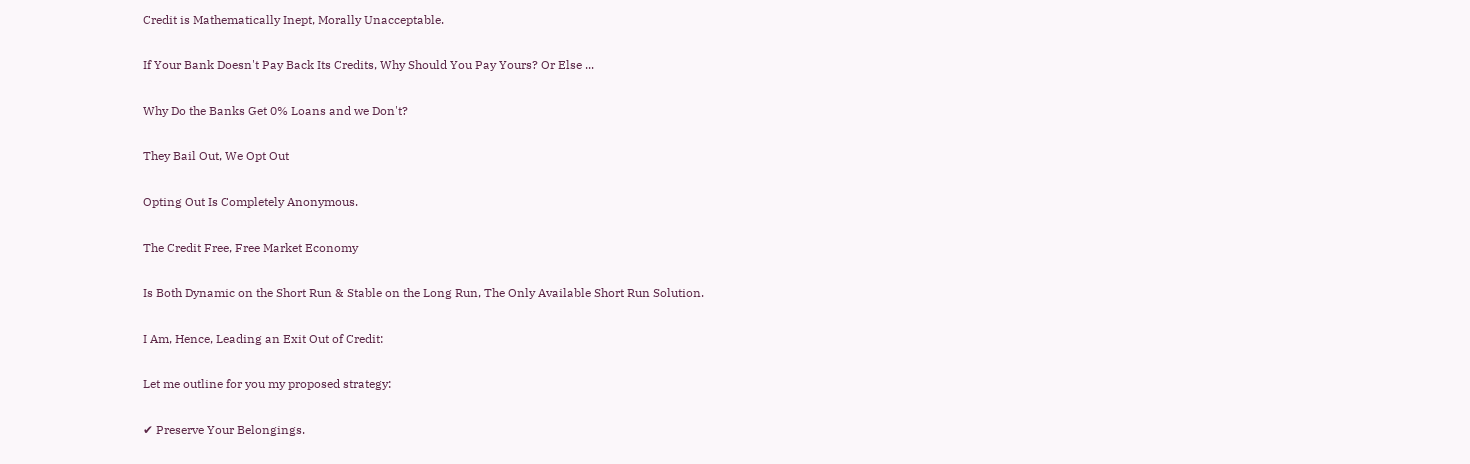Credit is Mathematically Inept, Morally Unacceptable.

If Your Bank Doesn't Pay Back Its Credits, Why Should You Pay Yours? Or Else ...

Why Do the Banks Get 0% Loans and we Don't?

They Bail Out, We Opt Out

Opting Out Is Completely Anonymous.

The Credit Free, Free Market Economy

Is Both Dynamic on the Short Run & Stable on the Long Run, The Only Available Short Run Solution.

I Am, Hence, Leading an Exit Out of Credit:

Let me outline for you my proposed strategy:

✔ Preserve Your Belongings.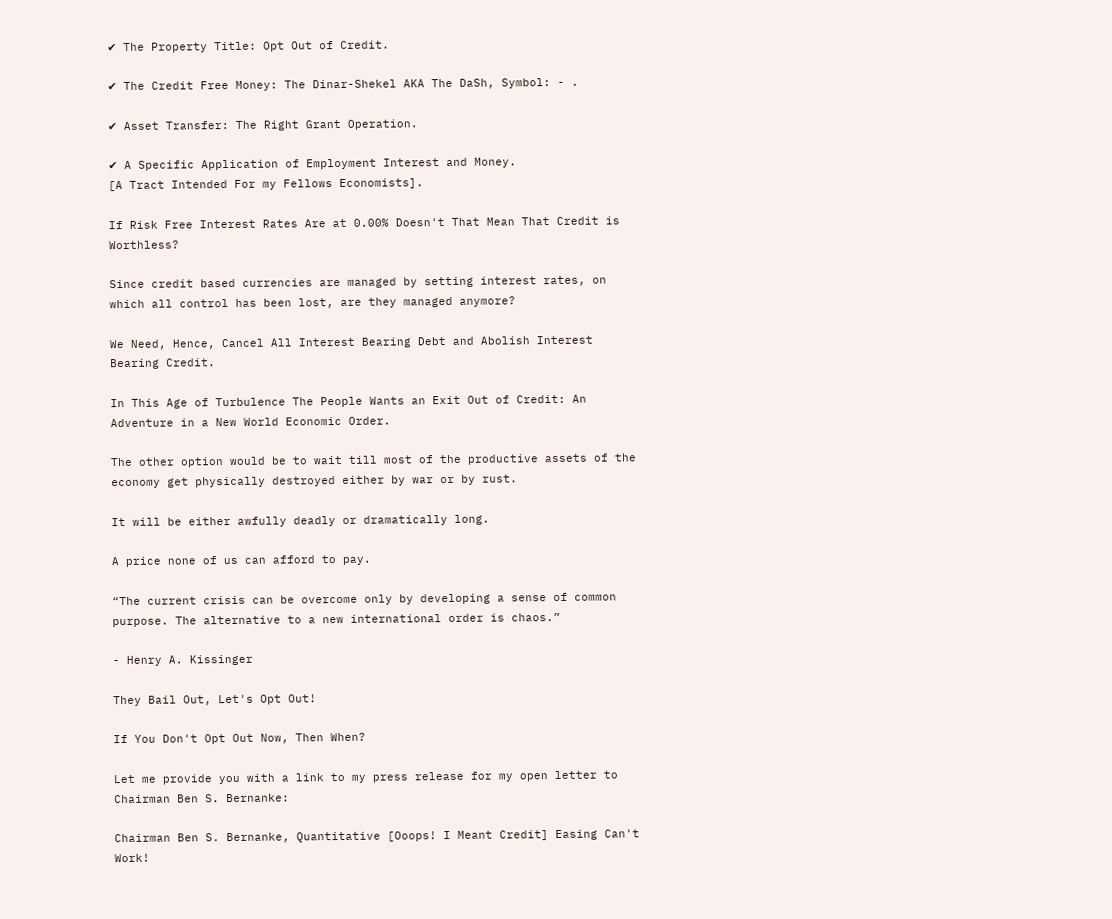✔ The Property Title: Opt Out of Credit.

✔ The Credit Free Money: The Dinar-Shekel AKA The DaSh, Symbol: - .

✔ Asset Transfer: The Right Grant Operation.

✔ A Specific Application of Employment Interest and Money.
[A Tract Intended For my Fellows Economists].

If Risk Free Interest Rates Are at 0.00% Doesn't That Mean That Credit is Worthless?

Since credit based currencies are managed by setting interest rates, on which all control has been lost, are they managed anymore?

We Need, Hence, Cancel All Interest Bearing Debt and Abolish Interest Bearing Credit.

In This Age of Turbulence The People Wants an Exit Out of Credit: An Adventure in a New World Economic Order.

The other option would be to wait till most of the productive assets of the economy get physically destroyed either by war or by rust.

It will be either awfully deadly or dramatically long.

A price none of us can afford to pay.

“The current crisis can be overcome only by developing a sense of common purpose. The alternative to a new international order is chaos.”

- Henry A. Kissinger

They Bail Out, Let's Opt Out!

If You Don't Opt Out Now, Then When?

Let me provide you with a link to my press release for my open letter to Chairman Ben S. Bernanke:

Chairman Ben S. Bernanke, Quantitative [Ooops! I Meant Credit] Easing Can't Work!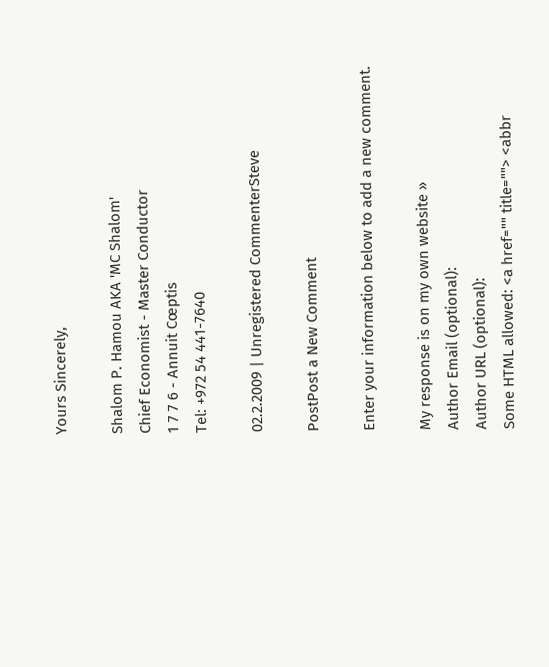Yours Sincerely,

Shalom P. Hamou AKA 'MC Shalom'
Chief Economist - Master Conductor
1 7 7 6 - Annuit Cœptis
Tel: +972 54 441-7640

02.2.2009 | Unregistered CommenterSteve

PostPost a New Comment

Enter your information below to add a new comment.

My response is on my own website »
Author Email (optional):
Author URL (optional):
Some HTML allowed: <a href="" title=""> <abbr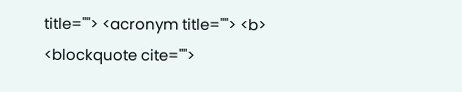title=""> <acronym title=""> <b> <blockquote cite="">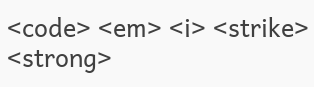<code> <em> <i> <strike> <strong>